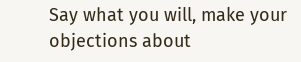Say what you will, make your objections about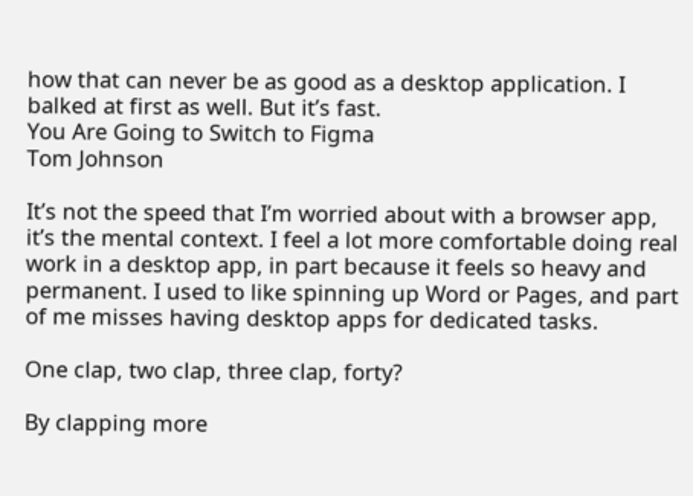how that can never be as good as a desktop application. I balked at first as well. But it’s fast.
You Are Going to Switch to Figma
Tom Johnson

It’s not the speed that I’m worried about with a browser app, it’s the mental context. I feel a lot more comfortable doing real work in a desktop app, in part because it feels so heavy and permanent. I used to like spinning up Word or Pages, and part of me misses having desktop apps for dedicated tasks.

One clap, two clap, three clap, forty?

By clapping more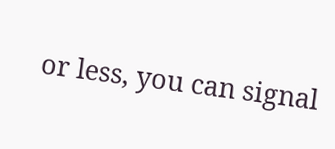or less, you can signal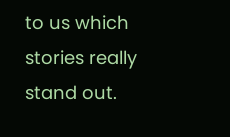to us which stories really stand out.